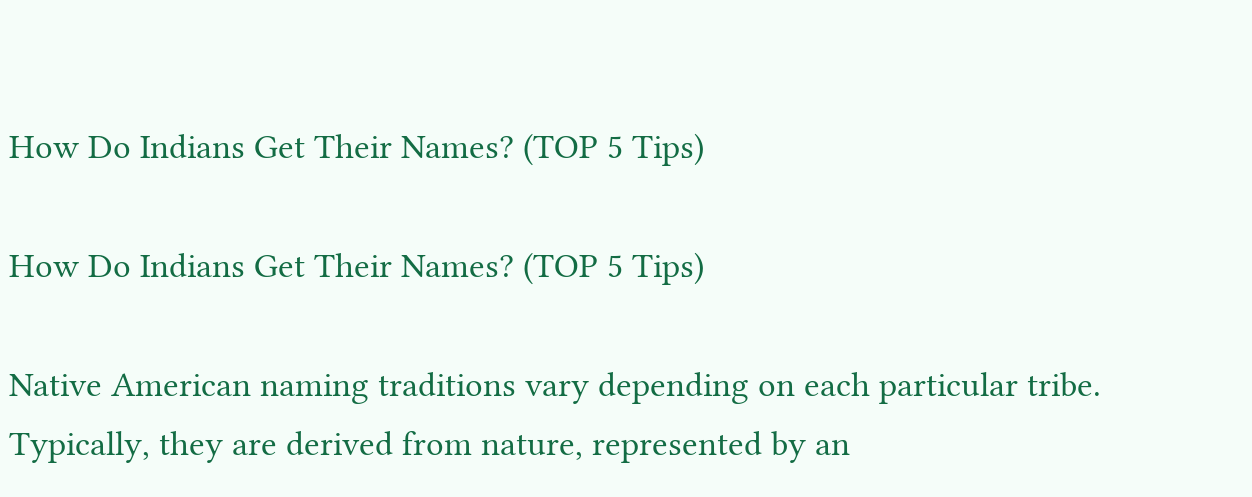How Do Indians Get Their Names? (TOP 5 Tips)

How Do Indians Get Their Names? (TOP 5 Tips)

Native American naming traditions vary depending on each particular tribe. Typically, they are derived from nature, represented by an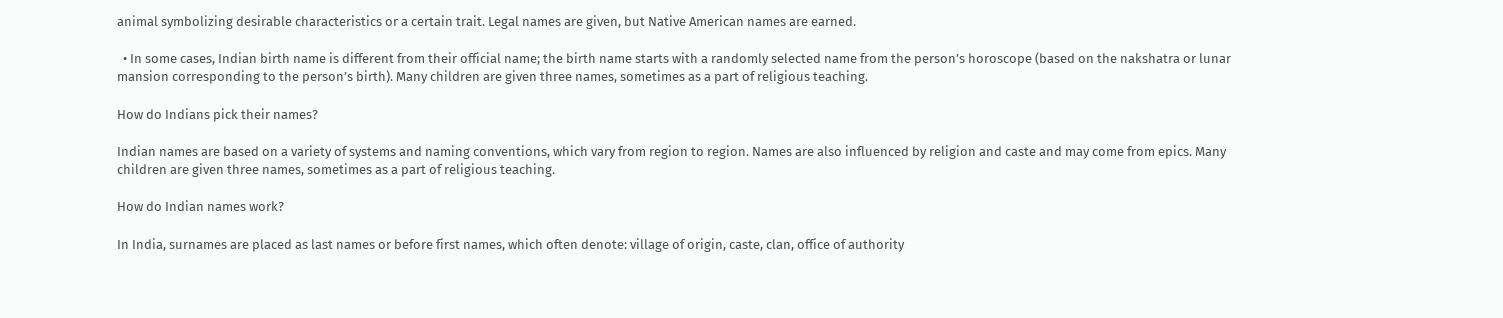animal symbolizing desirable characteristics or a certain trait. Legal names are given, but Native American names are earned.

  • In some cases, Indian birth name is different from their official name; the birth name starts with a randomly selected name from the person’s horoscope (based on the nakshatra or lunar mansion corresponding to the person’s birth). Many children are given three names, sometimes as a part of religious teaching.

How do Indians pick their names?

Indian names are based on a variety of systems and naming conventions, which vary from region to region. Names are also influenced by religion and caste and may come from epics. Many children are given three names, sometimes as a part of religious teaching.

How do Indian names work?

In India, surnames are placed as last names or before first names, which often denote: village of origin, caste, clan, office of authority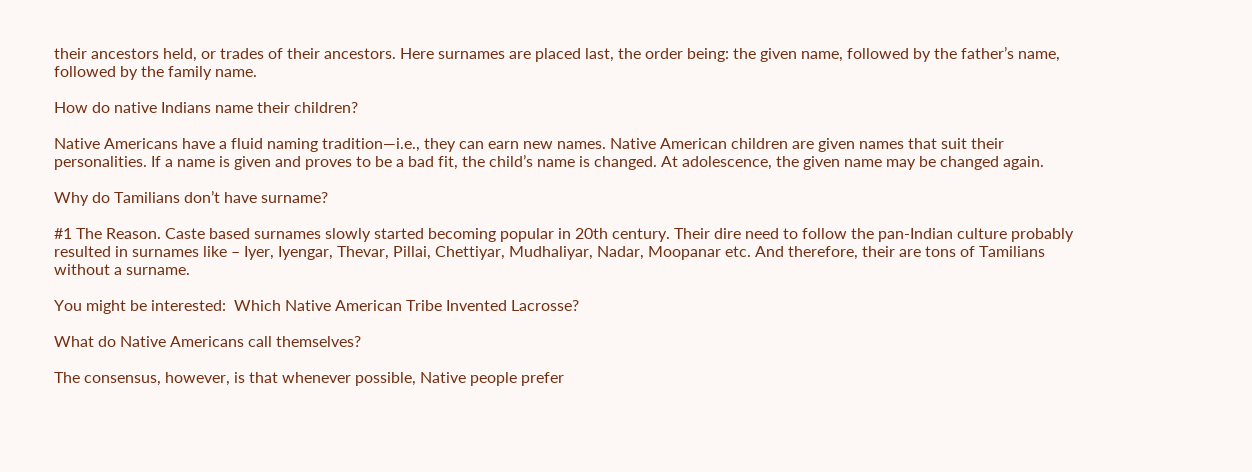their ancestors held, or trades of their ancestors. Here surnames are placed last, the order being: the given name, followed by the father’s name, followed by the family name.

How do native Indians name their children?

Native Americans have a fluid naming tradition—i.e., they can earn new names. Native American children are given names that suit their personalities. If a name is given and proves to be a bad fit, the child’s name is changed. At adolescence, the given name may be changed again.

Why do Tamilians don’t have surname?

#1 The Reason. Caste based surnames slowly started becoming popular in 20th century. Their dire need to follow the pan-Indian culture probably resulted in surnames like – Iyer, Iyengar, Thevar, Pillai, Chettiyar, Mudhaliyar, Nadar, Moopanar etc. And therefore, their are tons of Tamilians without a surname.

You might be interested:  Which Native American Tribe Invented Lacrosse?

What do Native Americans call themselves?

The consensus, however, is that whenever possible, Native people prefer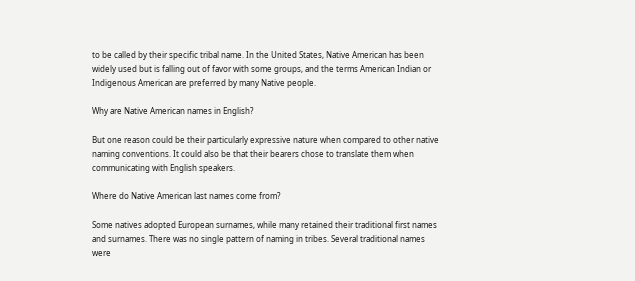to be called by their specific tribal name. In the United States, Native American has been widely used but is falling out of favor with some groups, and the terms American Indian or Indigenous American are preferred by many Native people.

Why are Native American names in English?

But one reason could be their particularly expressive nature when compared to other native naming conventions. It could also be that their bearers chose to translate them when communicating with English speakers.

Where do Native American last names come from?

Some natives adopted European surnames, while many retained their traditional first names and surnames. There was no single pattern of naming in tribes. Several traditional names were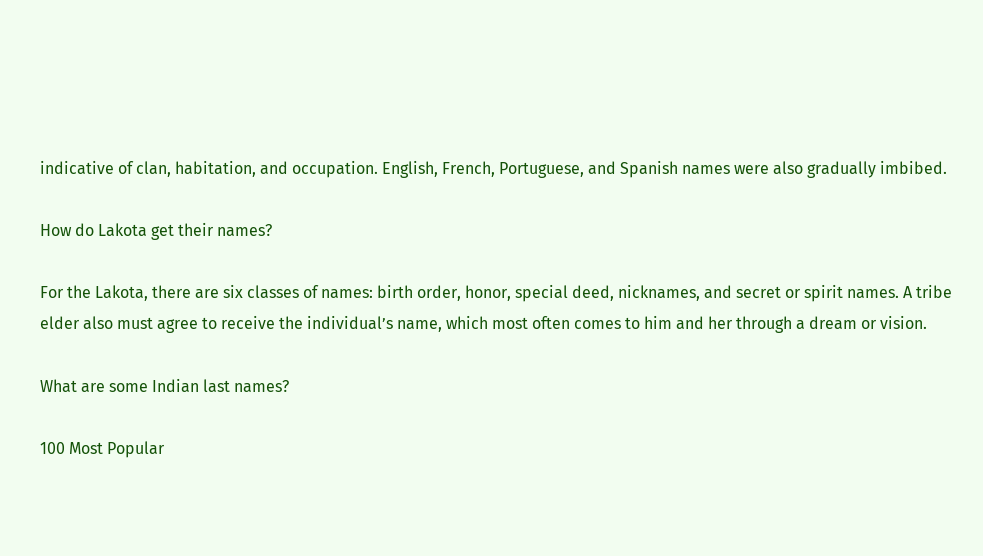indicative of clan, habitation, and occupation. English, French, Portuguese, and Spanish names were also gradually imbibed.

How do Lakota get their names?

For the Lakota, there are six classes of names: birth order, honor, special deed, nicknames, and secret or spirit names. A tribe elder also must agree to receive the individual’s name, which most often comes to him and her through a dream or vision.

What are some Indian last names?

100 Most Popular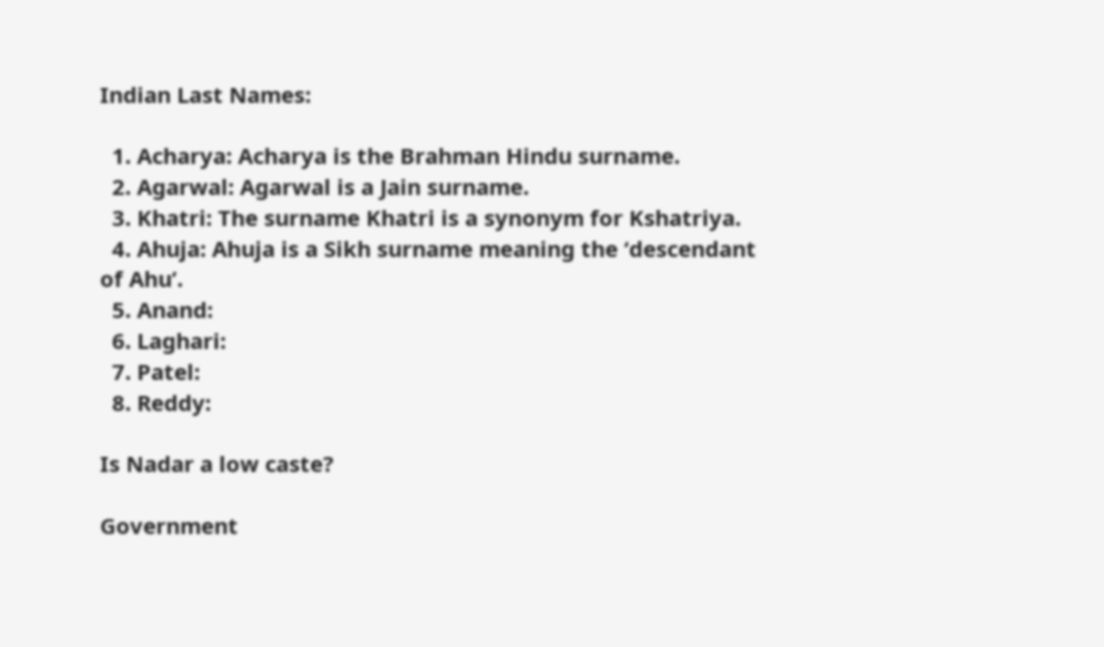Indian Last Names:

  1. Acharya: Acharya is the Brahman Hindu surname.
  2. Agarwal: Agarwal is a Jain surname.
  3. Khatri: The surname Khatri is a synonym for Kshatriya.
  4. Ahuja: Ahuja is a Sikh surname meaning the ‘descendant of Ahu’.
  5. Anand:
  6. Laghari:
  7. Patel:
  8. Reddy:

Is Nadar a low caste?

Government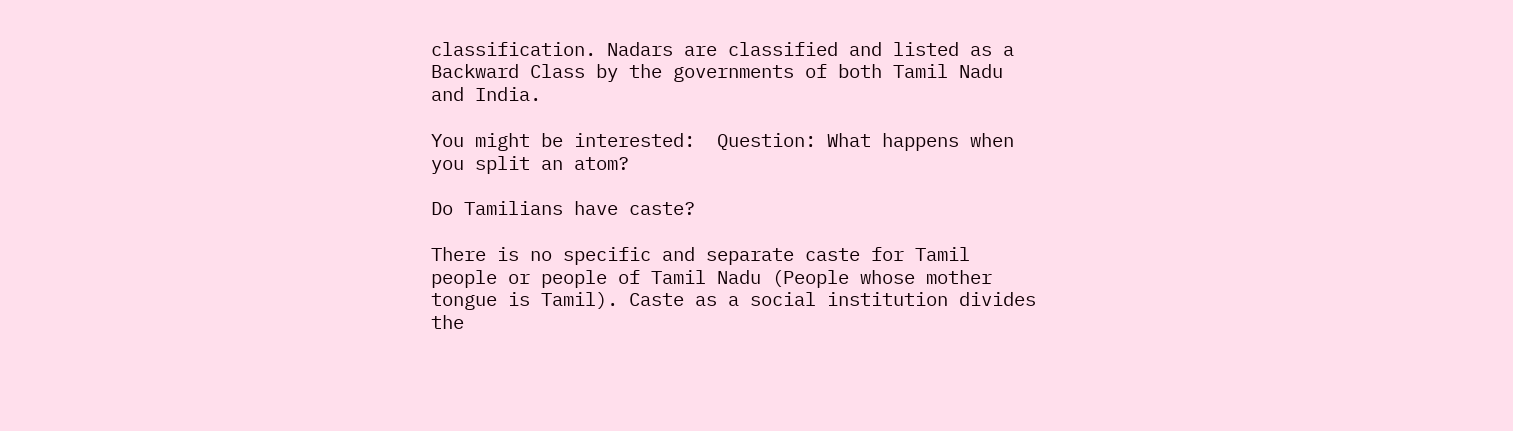classification. Nadars are classified and listed as a Backward Class by the governments of both Tamil Nadu and India.

You might be interested:  Question: What happens when you split an atom?

Do Tamilians have caste?

There is no specific and separate caste for Tamil people or people of Tamil Nadu (People whose mother tongue is Tamil). Caste as a social institution divides the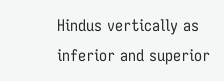Hindus vertically as inferior and superior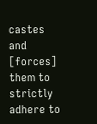castes and [forces] them to strictly adhere to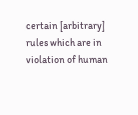certain [arbitrary] rules which are in violation of human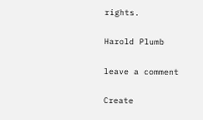rights.

Harold Plumb

leave a comment

Create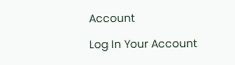Account

Log In Your Account